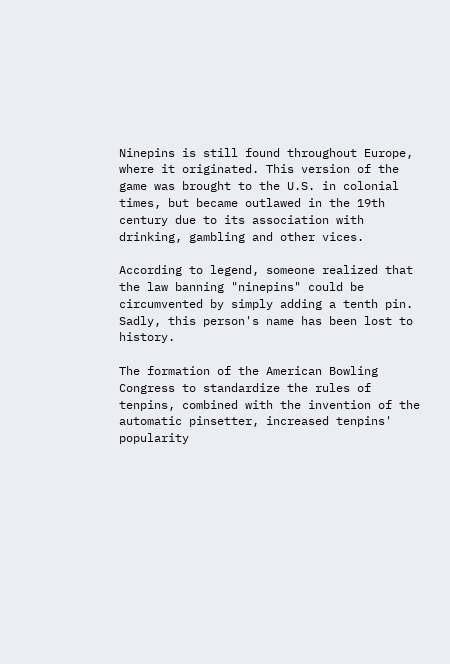Ninepins is still found throughout Europe, where it originated. This version of the game was brought to the U.S. in colonial times, but became outlawed in the 19th century due to its association with drinking, gambling and other vices.

According to legend, someone realized that the law banning "ninepins" could be circumvented by simply adding a tenth pin. Sadly, this person's name has been lost to history.

The formation of the American Bowling Congress to standardize the rules of tenpins, combined with the invention of the automatic pinsetter, increased tenpins' popularity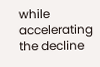while accelerating the decline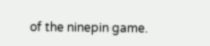of the ninepin game.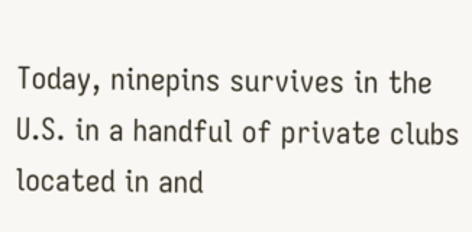Today, ninepins survives in the U.S. in a handful of private clubs located in and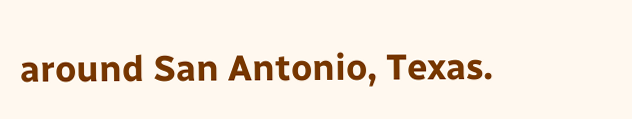around San Antonio, Texas.